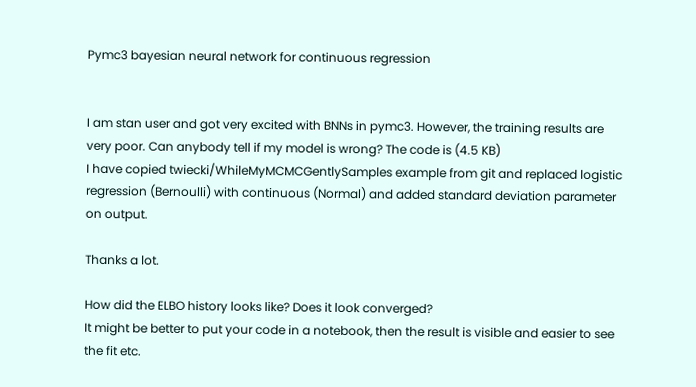Pymc3 bayesian neural network for continuous regression


I am stan user and got very excited with BNNs in pymc3. However, the training results are very poor. Can anybody tell if my model is wrong? The code is (4.5 KB)
I have copied twiecki/WhileMyMCMCGentlySamples example from git and replaced logistic regression (Bernoulli) with continuous (Normal) and added standard deviation parameter on output.

Thanks a lot.

How did the ELBO history looks like? Does it look converged?
It might be better to put your code in a notebook, then the result is visible and easier to see the fit etc.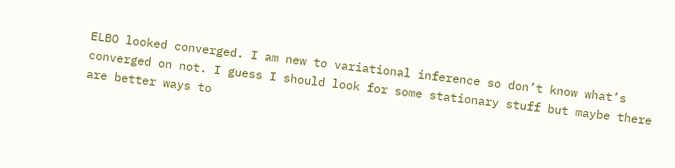ELBO looked converged. I am new to variational inference so don’t know what’s converged on not. I guess I should look for some stationary stuff but maybe there are better ways to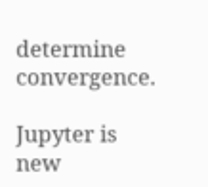determine convergence.

Jupyter is new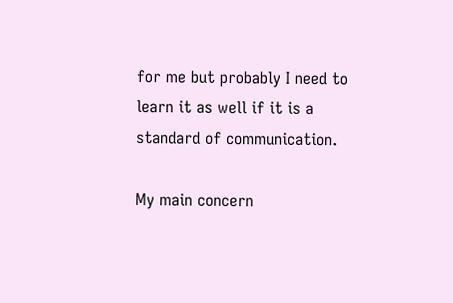for me but probably I need to learn it as well if it is a standard of communication.

My main concern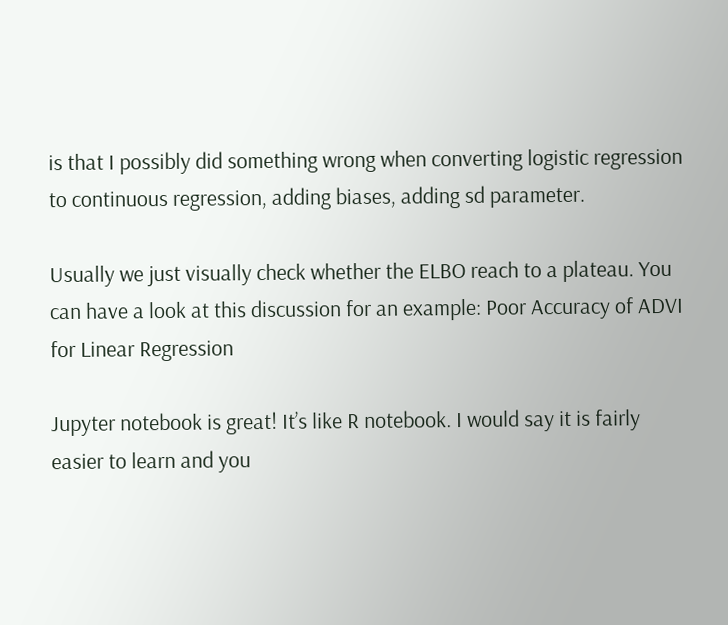is that I possibly did something wrong when converting logistic regression to continuous regression, adding biases, adding sd parameter.

Usually we just visually check whether the ELBO reach to a plateau. You can have a look at this discussion for an example: Poor Accuracy of ADVI for Linear Regression

Jupyter notebook is great! It’s like R notebook. I would say it is fairly easier to learn and you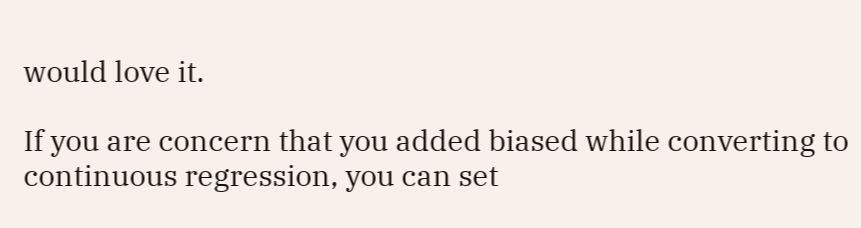would love it.

If you are concern that you added biased while converting to continuous regression, you can set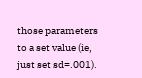those parameters to a set value (ie, just set sd=.001).